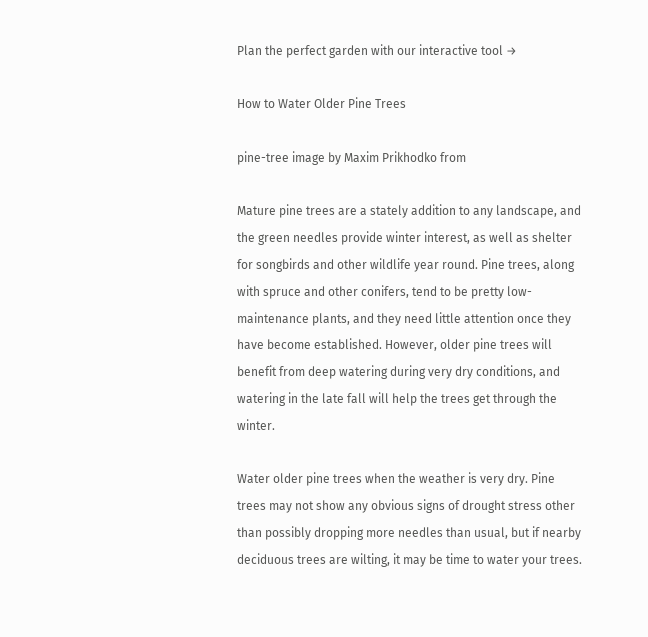Plan the perfect garden with our interactive tool →

How to Water Older Pine Trees

pine-tree image by Maxim Prikhodko from

Mature pine trees are a stately addition to any landscape, and the green needles provide winter interest, as well as shelter for songbirds and other wildlife year round. Pine trees, along with spruce and other conifers, tend to be pretty low-maintenance plants, and they need little attention once they have become established. However, older pine trees will benefit from deep watering during very dry conditions, and watering in the late fall will help the trees get through the winter.

Water older pine trees when the weather is very dry. Pine trees may not show any obvious signs of drought stress other than possibly dropping more needles than usual, but if nearby deciduous trees are wilting, it may be time to water your trees.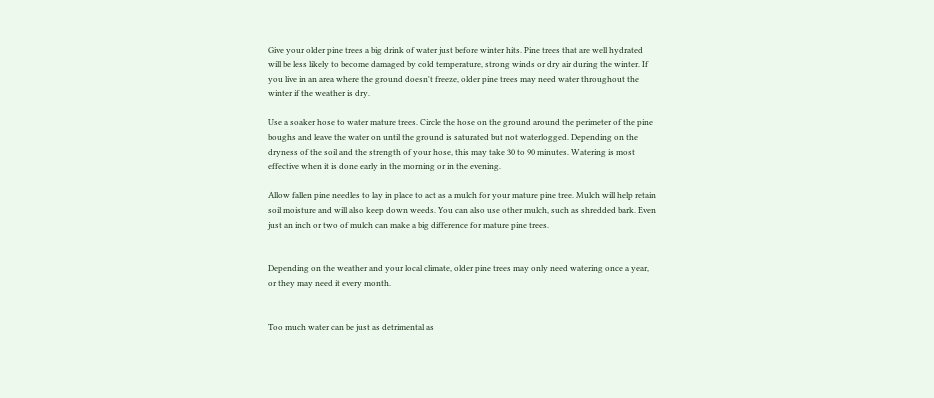Give your older pine trees a big drink of water just before winter hits. Pine trees that are well hydrated will be less likely to become damaged by cold temperature, strong winds or dry air during the winter. If you live in an area where the ground doesn't freeze, older pine trees may need water throughout the winter if the weather is dry.

Use a soaker hose to water mature trees. Circle the hose on the ground around the perimeter of the pine boughs and leave the water on until the ground is saturated but not waterlogged. Depending on the dryness of the soil and the strength of your hose, this may take 30 to 90 minutes. Watering is most effective when it is done early in the morning or in the evening.

Allow fallen pine needles to lay in place to act as a mulch for your mature pine tree. Mulch will help retain soil moisture and will also keep down weeds. You can also use other mulch, such as shredded bark. Even just an inch or two of mulch can make a big difference for mature pine trees.


Depending on the weather and your local climate, older pine trees may only need watering once a year, or they may need it every month.


Too much water can be just as detrimental as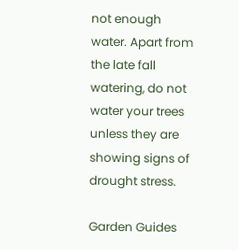not enough water. Apart from the late fall watering, do not water your trees unless they are showing signs of drought stress.

Garden Guides